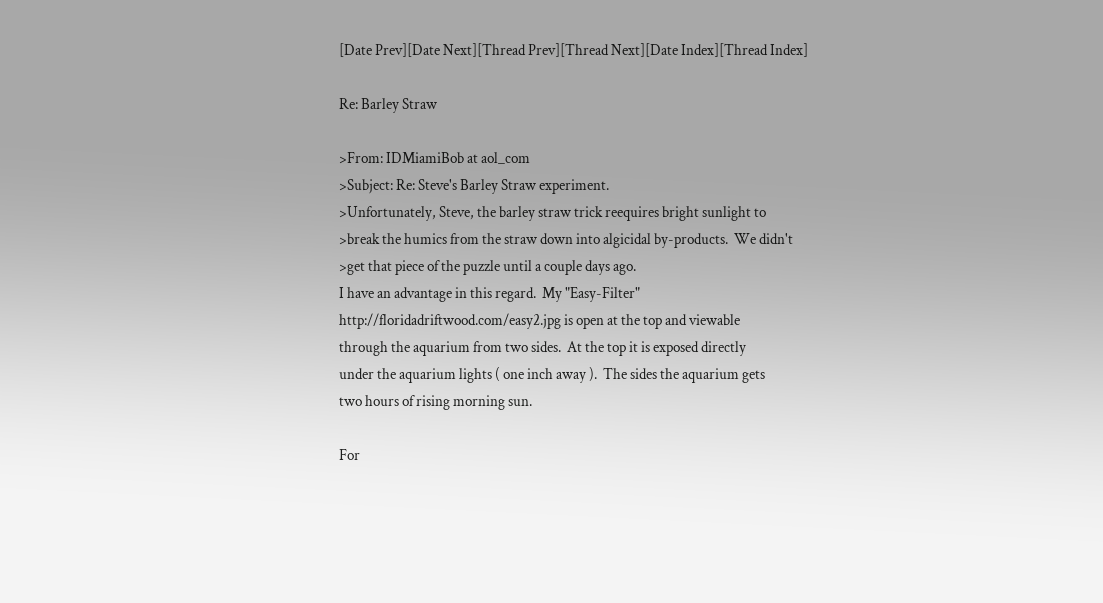[Date Prev][Date Next][Thread Prev][Thread Next][Date Index][Thread Index]

Re: Barley Straw

>From: IDMiamiBob at aol_com
>Subject: Re: Steve's Barley Straw experiment.
>Unfortunately, Steve, the barley straw trick reequires bright sunlight to
>break the humics from the straw down into algicidal by-products.  We didn't
>get that piece of the puzzle until a couple days ago.
I have an advantage in this regard.  My "Easy-Filter"
http://floridadriftwood.com/easy2.jpg is open at the top and viewable
through the aquarium from two sides.  At the top it is exposed directly
under the aquarium lights ( one inch away ).  The sides the aquarium gets
two hours of rising morning sun.

For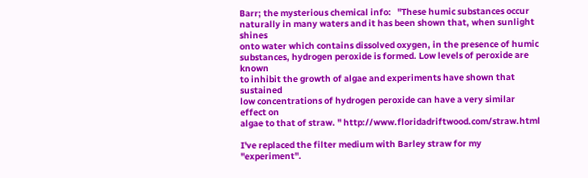Barr; the mysterious chemical info:   "These humic substances occur
naturally in many waters and it has been shown that, when sunlight shines
onto water which contains dissolved oxygen, in the presence of humic
substances, hydrogen peroxide is formed. Low levels of peroxide are known
to inhibit the growth of algae and experiments have shown that sustained
low concentrations of hydrogen peroxide can have a very similar effect on
algae to that of straw. " http://www.floridadriftwood.com/straw.html

I've replaced the filter medium with Barley straw for my "experiment".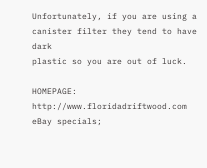Unfortunately, if you are using a canister filter they tend to have dark
plastic so you are out of luck.

HOMEPAGE:  http://www.floridadriftwood.com
eBay specials;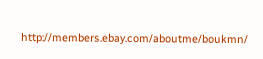http://members.ebay.com/aboutme/boukmn/